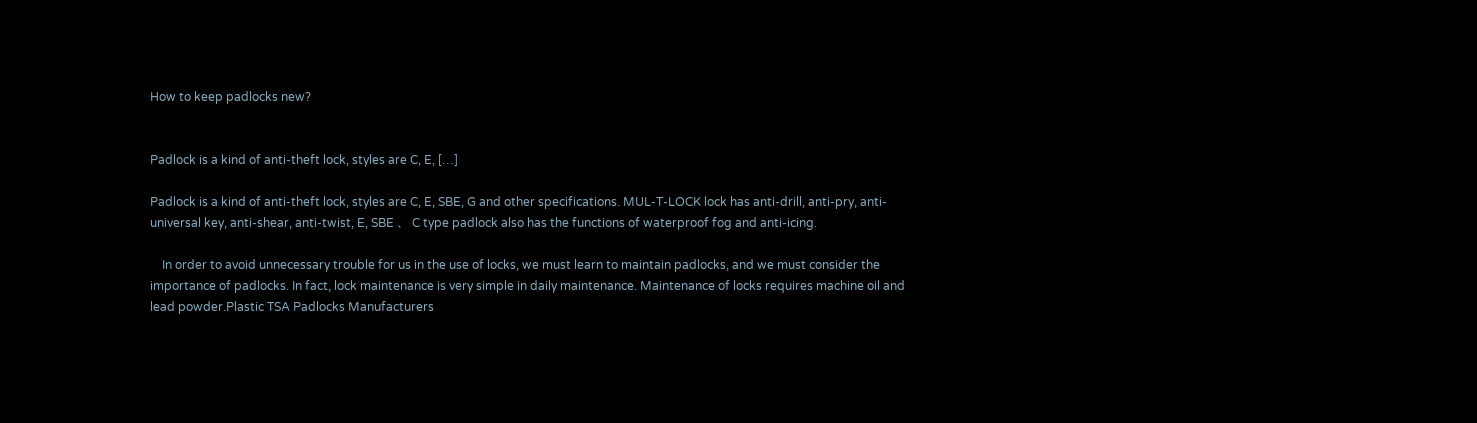How to keep padlocks new?


Padlock is a kind of anti-theft lock, styles are C, E, […]

Padlock is a kind of anti-theft lock, styles are C, E, SBE, G and other specifications. MUL-T-LOCK lock has anti-drill, anti-pry, anti-universal key, anti-shear, anti-twist, E, SBE 、 C type padlock also has the functions of waterproof fog and anti-icing.

    In order to avoid unnecessary trouble for us in the use of locks, we must learn to maintain padlocks, and we must consider the importance of padlocks. In fact, lock maintenance is very simple in daily maintenance. Maintenance of locks requires machine oil and lead powder.Plastic TSA Padlocks Manufacturers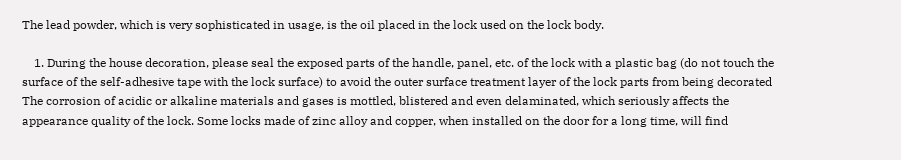The lead powder, which is very sophisticated in usage, is the oil placed in the lock used on the lock body.

    1. During the house decoration, please seal the exposed parts of the handle, panel, etc. of the lock with a plastic bag (do not touch the surface of the self-adhesive tape with the lock surface) to avoid the outer surface treatment layer of the lock parts from being decorated The corrosion of acidic or alkaline materials and gases is mottled, blistered and even delaminated, which seriously affects the appearance quality of the lock. Some locks made of zinc alloy and copper, when installed on the door for a long time, will find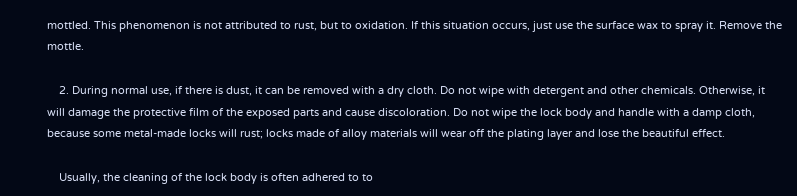mottled. This phenomenon is not attributed to rust, but to oxidation. If this situation occurs, just use the surface wax to spray it. Remove the mottle.

    2. During normal use, if there is dust, it can be removed with a dry cloth. Do not wipe with detergent and other chemicals. Otherwise, it will damage the protective film of the exposed parts and cause discoloration. Do not wipe the lock body and handle with a damp cloth, because some metal-made locks will rust; locks made of alloy materials will wear off the plating layer and lose the beautiful effect.

    Usually, the cleaning of the lock body is often adhered to to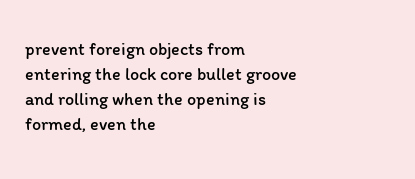prevent foreign objects from entering the lock core bullet groove and rolling when the opening is formed, even the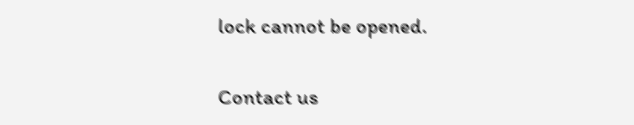lock cannot be opened.

Contact us